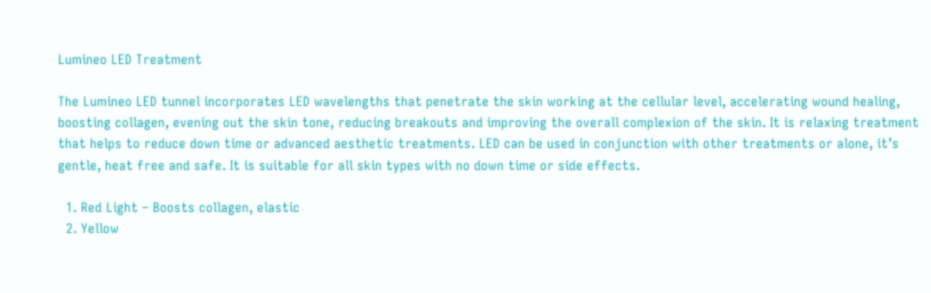Lumineo LED Treatment

The Lumineo LED tunnel incorporates LED wavelengths that penetrate the skin working at the cellular level, accelerating wound healing, boosting collagen, evening out the skin tone, reducing breakouts and improving the overall complexion of the skin. It is relaxing treatment that helps to reduce down time or advanced aesthetic treatments. LED can be used in conjunction with other treatments or alone, it’s gentle, heat free and safe. It is suitable for all skin types with no down time or side effects.

  1. Red Light – Boosts collagen, elastic
  2. Yellow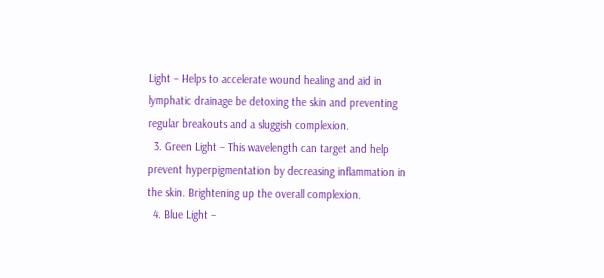Light – Helps to accelerate wound healing and aid in lymphatic drainage be detoxing the skin and preventing regular breakouts and a sluggish complexion.
  3. Green Light – This wavelength can target and help prevent hyperpigmentation by decreasing inflammation in the skin. Brightening up the overall complexion.
  4. Blue Light –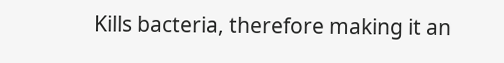Kills bacteria, therefore making it an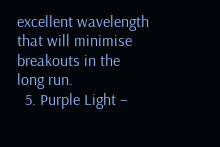excellent wavelength that will minimise breakouts in the long run.
  5. Purple Light –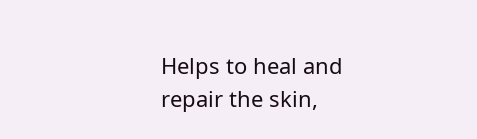Helps to heal and repair the skin,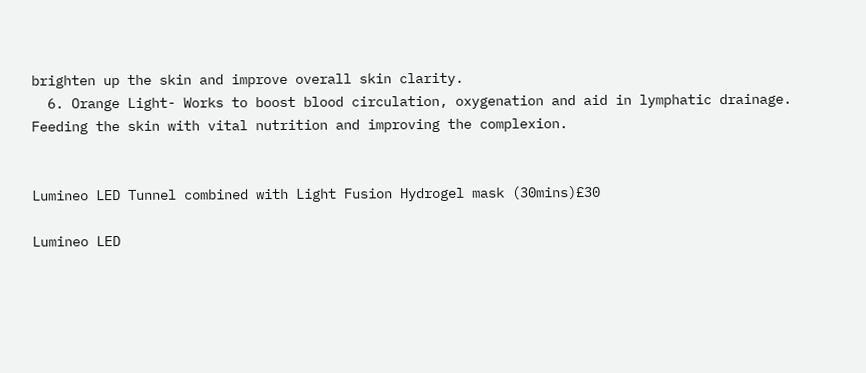brighten up the skin and improve overall skin clarity.
  6. Orange Light- Works to boost blood circulation, oxygenation and aid in lymphatic drainage. Feeding the skin with vital nutrition and improving the complexion.


Lumineo LED Tunnel combined with Light Fusion Hydrogel mask (30mins)£30

Lumineo LED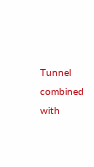Tunnel combined with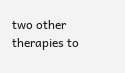two other therapies to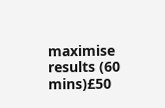maximise results (60 mins)£50